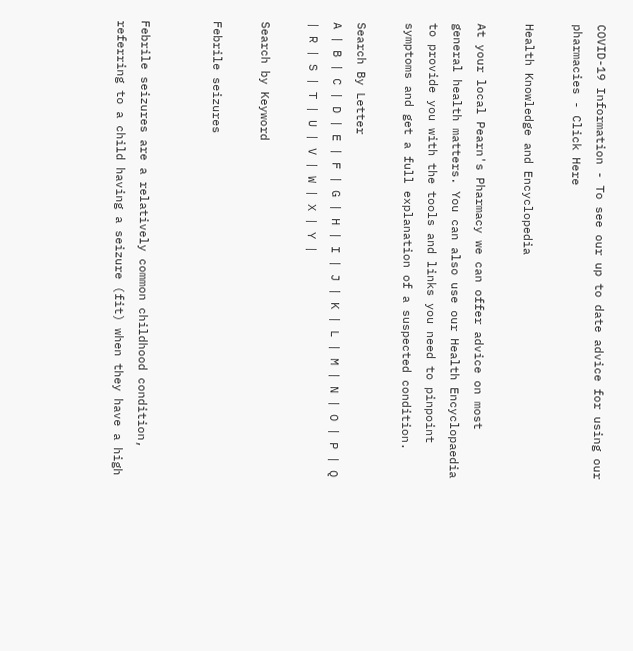COVID-19 Information - To see our up to date advice for using our pharmacies - Click Here

Health Knowledge and Encyclopedia

At your local Pearn's Pharmacy we can offer advice on most general health matters. You can also use our Health Encyclopaedia to provide you with the tools and links you need to pinpoint symptoms and get a full explanation of a suspected condition.

Search By Letter
A | B | C | D | E | F | G | H | I | J | K | L | M | N | O | P | Q | R | S | T | U | V | W | X | Y |

Search by Keyword

Febrile seizures


Febrile seizures are a relatively common childhood condition, referring to a child having a seizure (fit) when they have a high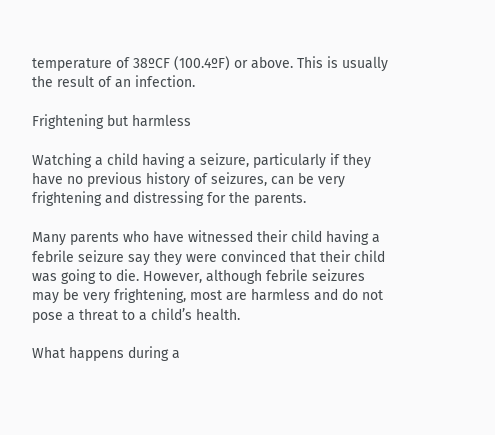temperature of 38ºCF (100.4ºF) or above. This is usually the result of an infection.

Frightening but harmless

Watching a child having a seizure, particularly if they have no previous history of seizures, can be very frightening and distressing for the parents.

Many parents who have witnessed their child having a febrile seizure say they were convinced that their child was going to die. However, although febrile seizures may be very frightening, most are harmless and do not pose a threat to a child’s health.

What happens during a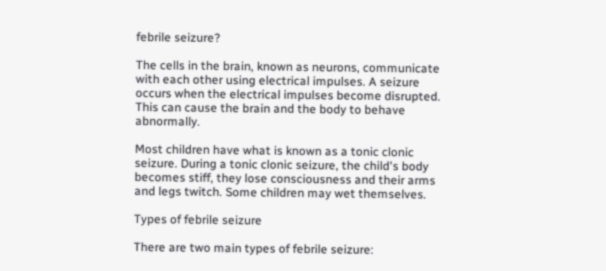febrile seizure?

The cells in the brain, known as neurons, communicate with each other using electrical impulses. A seizure occurs when the electrical impulses become disrupted. This can cause the brain and the body to behave abnormally.

Most children have what is known as a tonic clonic seizure. During a tonic clonic seizure, the child's body becomes stiff, they lose consciousness and their arms and legs twitch. Some children may wet themselves.

Types of febrile seizure

There are two main types of febrile seizure: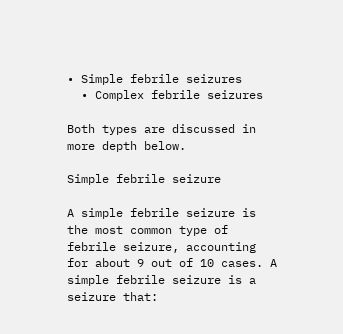• Simple febrile seizures
  • Complex febrile seizures

Both types are discussed in more depth below.

Simple febrile seizure

A simple febrile seizure is the most common type of febrile seizure, accounting for about 9 out of 10 cases. A simple febrile seizure is a seizure that: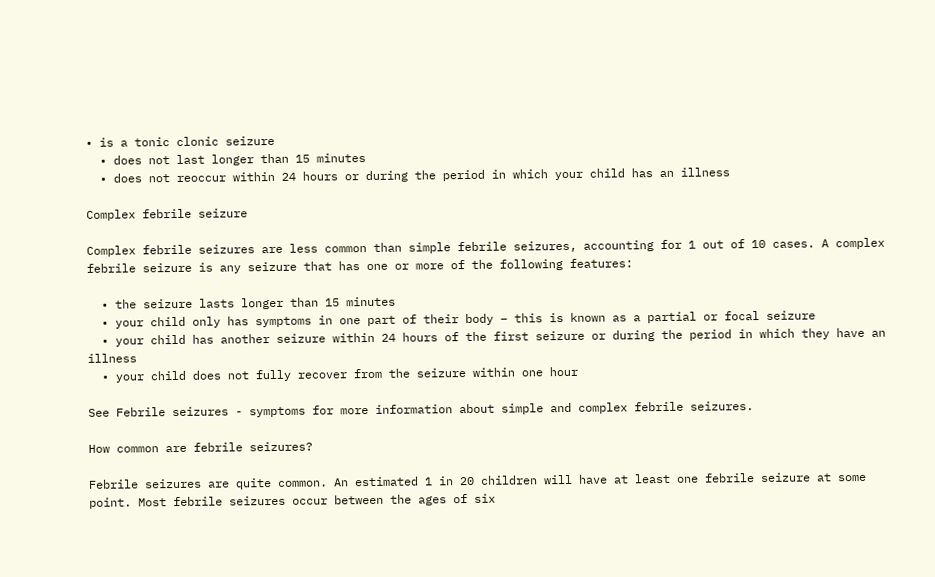• is a tonic clonic seizure
  • does not last longer than 15 minutes
  • does not reoccur within 24 hours or during the period in which your child has an illness

Complex febrile seizure

Complex febrile seizures are less common than simple febrile seizures, accounting for 1 out of 10 cases. A complex febrile seizure is any seizure that has one or more of the following features:

  • the seizure lasts longer than 15 minutes
  • your child only has symptoms in one part of their body – this is known as a partial or focal seizure
  • your child has another seizure within 24 hours of the first seizure or during the period in which they have an illness
  • your child does not fully recover from the seizure within one hour

See Febrile seizures - symptoms for more information about simple and complex febrile seizures.

How common are febrile seizures?

Febrile seizures are quite common. An estimated 1 in 20 children will have at least one febrile seizure at some point. Most febrile seizures occur between the ages of six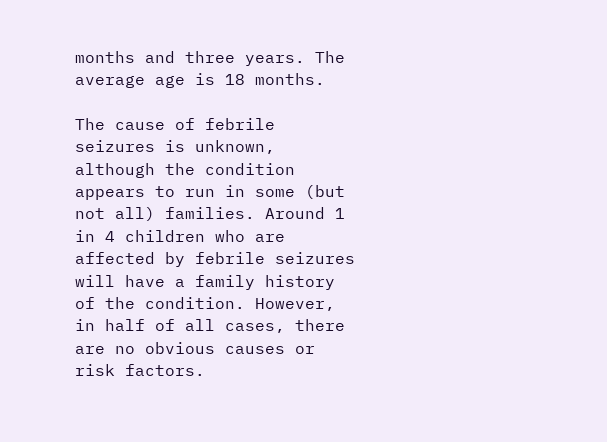months and three years. The average age is 18 months.

The cause of febrile seizures is unknown, although the condition appears to run in some (but not all) families. Around 1 in 4 children who are affected by febrile seizures will have a family history of the condition. However, in half of all cases, there are no obvious causes or risk factors.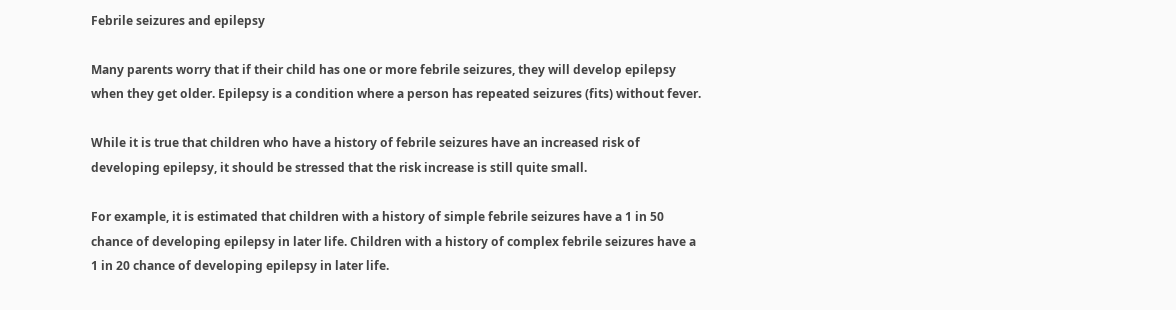Febrile seizures and epilepsy

Many parents worry that if their child has one or more febrile seizures, they will develop epilepsy when they get older. Epilepsy is a condition where a person has repeated seizures (fits) without fever.

While it is true that children who have a history of febrile seizures have an increased risk of developing epilepsy, it should be stressed that the risk increase is still quite small.

For example, it is estimated that children with a history of simple febrile seizures have a 1 in 50 chance of developing epilepsy in later life. Children with a history of complex febrile seizures have a 1 in 20 chance of developing epilepsy in later life.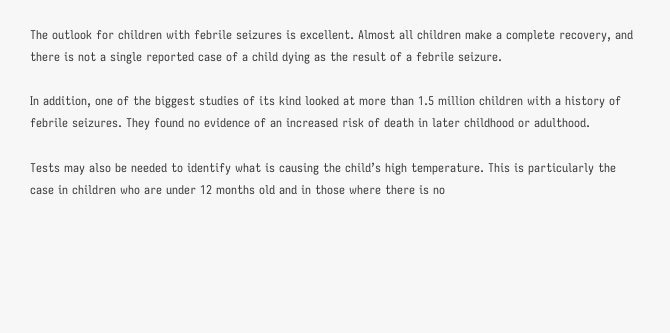The outlook for children with febrile seizures is excellent. Almost all children make a complete recovery, and there is not a single reported case of a child dying as the result of a febrile seizure.

In addition, one of the biggest studies of its kind looked at more than 1.5 million children with a history of febrile seizures. They found no evidence of an increased risk of death in later childhood or adulthood.

Tests may also be needed to identify what is causing the child’s high temperature. This is particularly the case in children who are under 12 months old and in those where there is no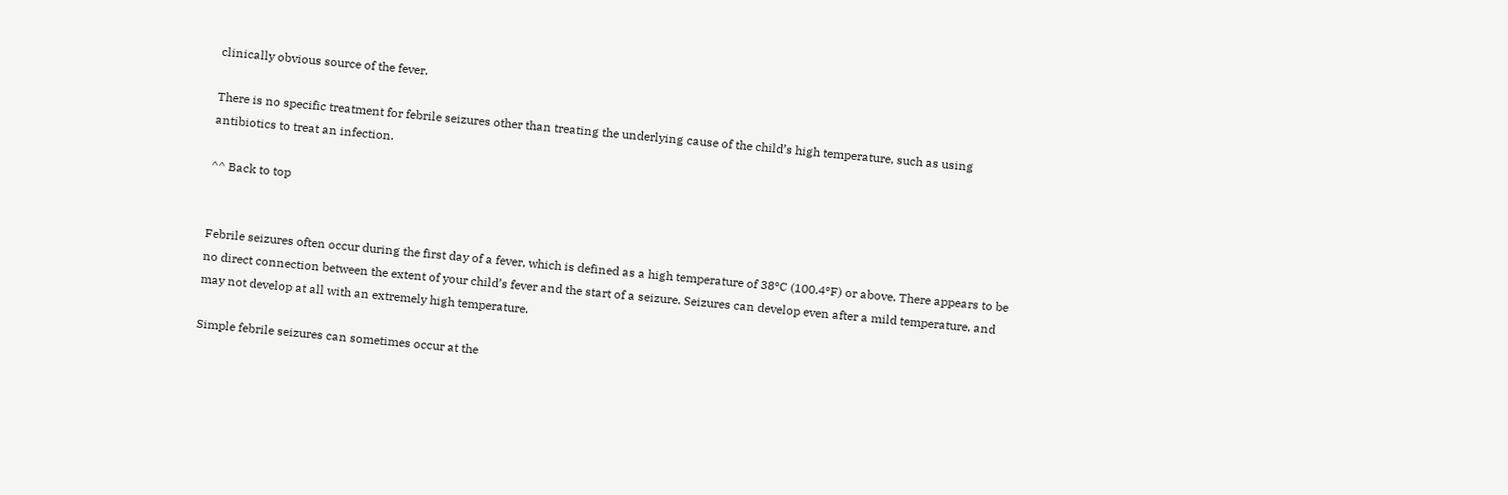clinically obvious source of the fever.

There is no specific treatment for febrile seizures other than treating the underlying cause of the child’s high temperature, such as using antibiotics to treat an infection.

^^ Back to top


Febrile seizures often occur during the first day of a fever, which is defined as a high temperature of 38ºC (100.4ºF) or above. There appears to be no direct connection between the extent of your child’s fever and the start of a seizure. Seizures can develop even after a mild temperature, and may not develop at all with an extremely high temperature.

Simple febrile seizures can sometimes occur at the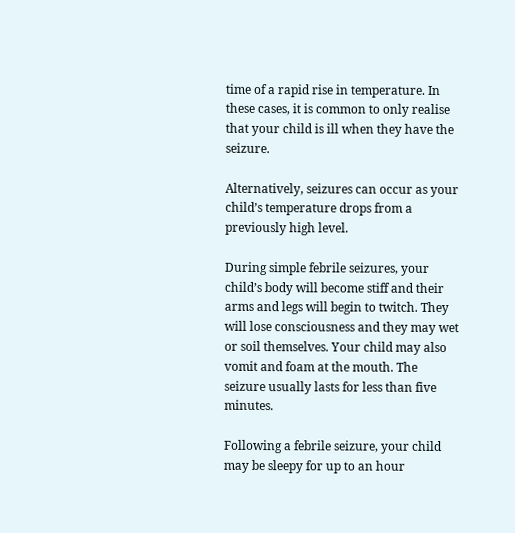time of a rapid rise in temperature. In these cases, it is common to only realise that your child is ill when they have the seizure.

Alternatively, seizures can occur as your child’s temperature drops from a previously high level.

During simple febrile seizures, your child’s body will become stiff and their arms and legs will begin to twitch. They will lose consciousness and they may wet or soil themselves. Your child may also vomit and foam at the mouth. The seizure usually lasts for less than five minutes.

Following a febrile seizure, your child may be sleepy for up to an hour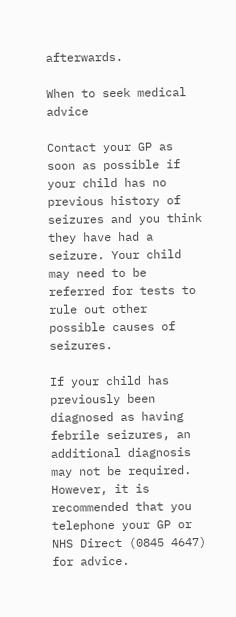afterwards.

When to seek medical advice

Contact your GP as soon as possible if your child has no previous history of seizures and you think they have had a seizure. Your child may need to be referred for tests to rule out other possible causes of seizures.

If your child has previously been diagnosed as having febrile seizures, an additional diagnosis may not be required. However, it is recommended that you telephone your GP or NHS Direct (0845 4647) for advice.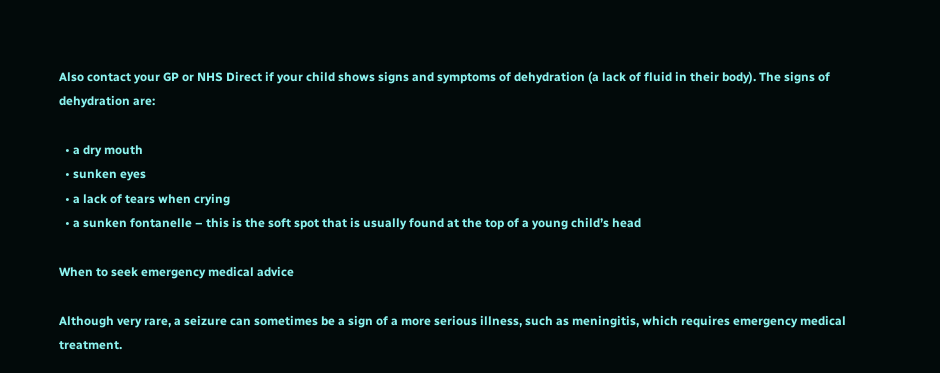Also contact your GP or NHS Direct if your child shows signs and symptoms of dehydration (a lack of fluid in their body). The signs of dehydration are:

  • a dry mouth
  • sunken eyes
  • a lack of tears when crying
  • a sunken fontanelle – this is the soft spot that is usually found at the top of a young child’s head

When to seek emergency medical advice

Although very rare, a seizure can sometimes be a sign of a more serious illness, such as meningitis, which requires emergency medical treatment.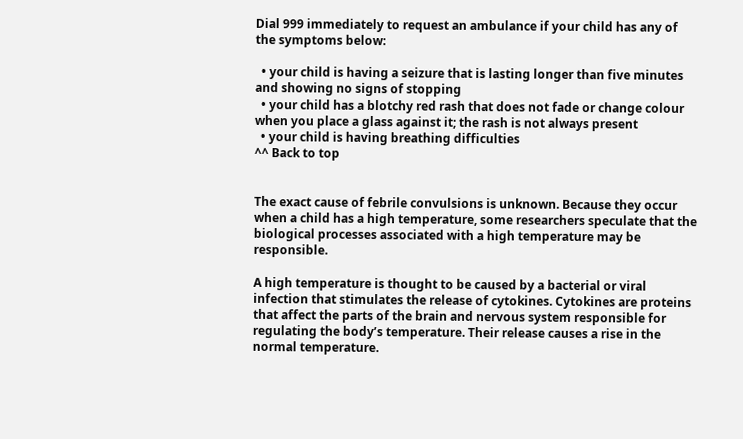Dial 999 immediately to request an ambulance if your child has any of the symptoms below:

  • your child is having a seizure that is lasting longer than five minutes and showing no signs of stopping
  • your child has a blotchy red rash that does not fade or change colour when you place a glass against it; the rash is not always present
  • your child is having breathing difficulties
^^ Back to top


The exact cause of febrile convulsions is unknown. Because they occur when a child has a high temperature, some researchers speculate that the biological processes associated with a high temperature may be responsible.

A high temperature is thought to be caused by a bacterial or viral infection that stimulates the release of cytokines. Cytokines are proteins that affect the parts of the brain and nervous system responsible for regulating the body’s temperature. Their release causes a rise in the normal temperature.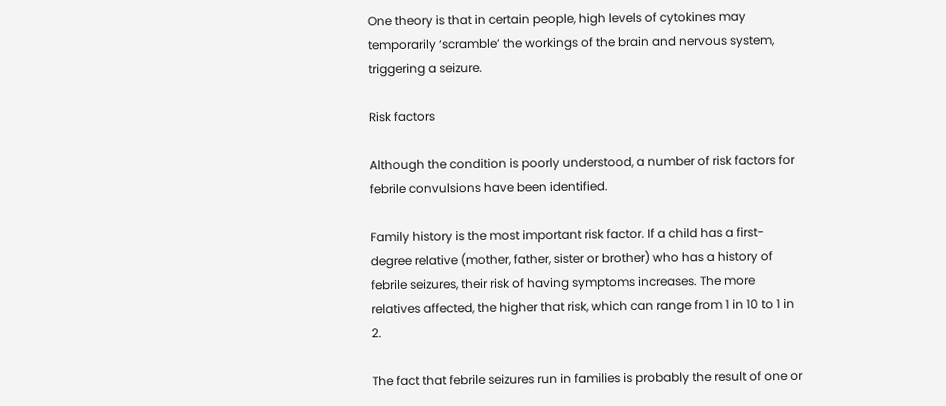One theory is that in certain people, high levels of cytokines may temporarily ‘scramble’ the workings of the brain and nervous system, triggering a seizure.

Risk factors

Although the condition is poorly understood, a number of risk factors for febrile convulsions have been identified.

Family history is the most important risk factor. If a child has a first-degree relative (mother, father, sister or brother) who has a history of febrile seizures, their risk of having symptoms increases. The more relatives affected, the higher that risk, which can range from 1 in 10 to 1 in 2.

The fact that febrile seizures run in families is probably the result of one or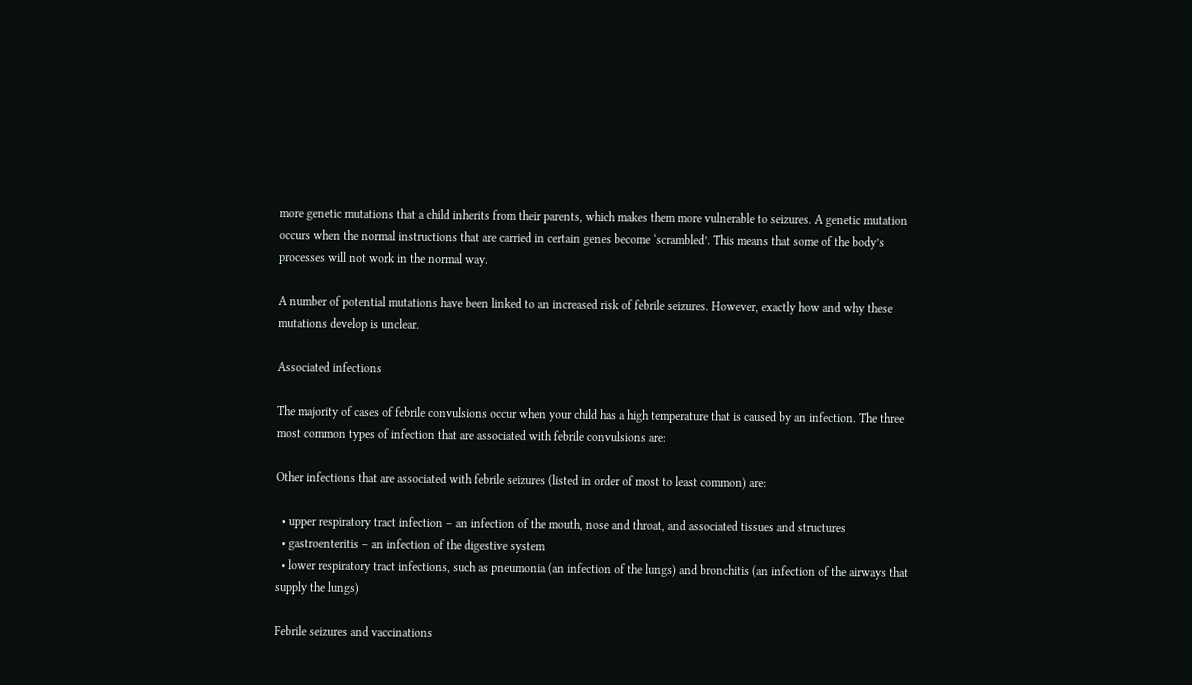more genetic mutations that a child inherits from their parents, which makes them more vulnerable to seizures. A genetic mutation occurs when the normal instructions that are carried in certain genes become ‘scrambled’. This means that some of the body’s processes will not work in the normal way.

A number of potential mutations have been linked to an increased risk of febrile seizures. However, exactly how and why these mutations develop is unclear.

Associated infections

The majority of cases of febrile convulsions occur when your child has a high temperature that is caused by an infection. The three most common types of infection that are associated with febrile convulsions are:

Other infections that are associated with febrile seizures (listed in order of most to least common) are:

  • upper respiratory tract infection – an infection of the mouth, nose and throat, and associated tissues and structures
  • gastroenteritis – an infection of the digestive system
  • lower respiratory tract infections, such as pneumonia (an infection of the lungs) and bronchitis (an infection of the airways that supply the lungs)

Febrile seizures and vaccinations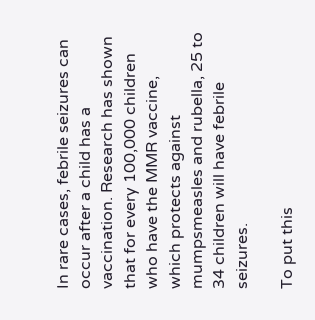In rare cases, febrile seizures can occur after a child has a vaccination. Research has shown that for every 100,000 children who have the MMR vaccine, which protects against mumpsmeasles and rubella, 25 to 34 children will have febrile seizures.

To put this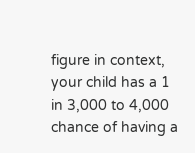figure in context, your child has a 1 in 3,000 to 4,000 chance of having a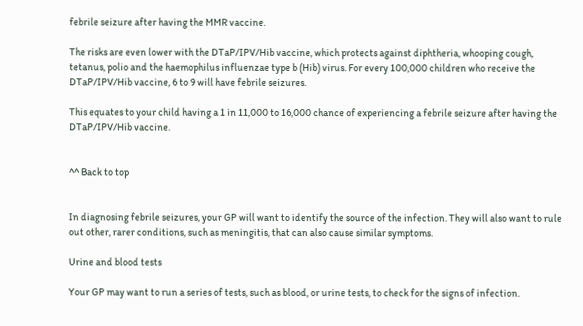febrile seizure after having the MMR vaccine.

The risks are even lower with the DTaP/IPV/Hib vaccine, which protects against diphtheria, whooping cough, tetanus, polio and the haemophilus influenzae type b (Hib) virus. For every 100,000 children who receive the DTaP/IPV/Hib vaccine, 6 to 9 will have febrile seizures.

This equates to your child having a 1 in 11,000 to 16,000 chance of experiencing a febrile seizure after having the DTaP/IPV/Hib vaccine.


^^ Back to top


In diagnosing febrile seizures, your GP will want to identify the source of the infection. They will also want to rule out other, rarer conditions, such as meningitis, that can also cause similar symptoms.

Urine and blood tests

Your GP may want to run a series of tests, such as blood, or urine tests, to check for the signs of infection.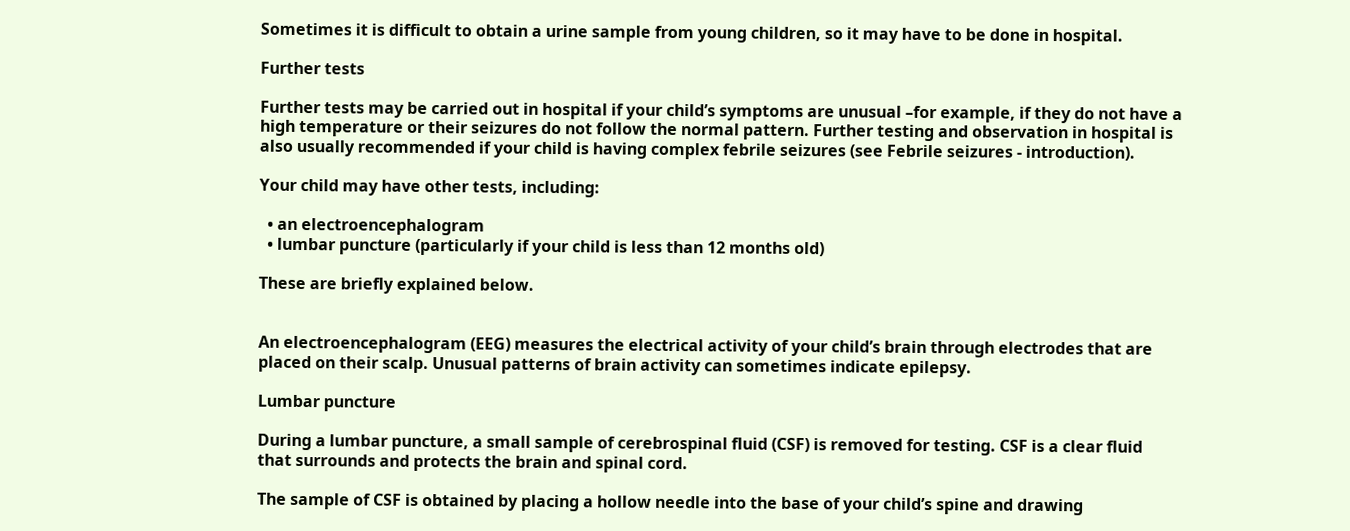Sometimes it is difficult to obtain a urine sample from young children, so it may have to be done in hospital.

Further tests

Further tests may be carried out in hospital if your child’s symptoms are unusual –for example, if they do not have a high temperature or their seizures do not follow the normal pattern. Further testing and observation in hospital is also usually recommended if your child is having complex febrile seizures (see Febrile seizures - introduction).

Your child may have other tests, including:

  • an electroencephalogram
  • lumbar puncture (particularly if your child is less than 12 months old)

These are briefly explained below.


An electroencephalogram (EEG) measures the electrical activity of your child’s brain through electrodes that are placed on their scalp. Unusual patterns of brain activity can sometimes indicate epilepsy.

Lumbar puncture

During a lumbar puncture, a small sample of cerebrospinal fluid (CSF) is removed for testing. CSF is a clear fluid that surrounds and protects the brain and spinal cord.

The sample of CSF is obtained by placing a hollow needle into the base of your child’s spine and drawing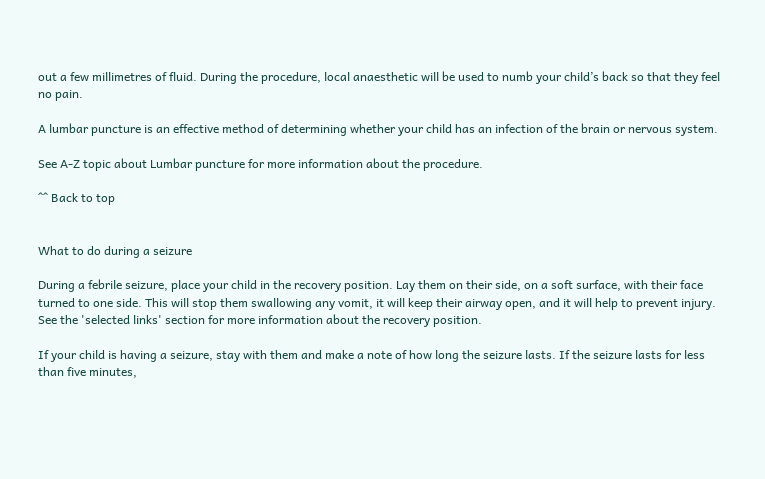out a few millimetres of fluid. During the procedure, local anaesthetic will be used to numb your child’s back so that they feel no pain.

A lumbar puncture is an effective method of determining whether your child has an infection of the brain or nervous system.

See A-Z topic about Lumbar puncture for more information about the procedure.

^^ Back to top


What to do during a seizure

During a febrile seizure, place your child in the recovery position. Lay them on their side, on a soft surface, with their face turned to one side. This will stop them swallowing any vomit, it will keep their airway open, and it will help to prevent injury. See the 'selected links' section for more information about the recovery position.

If your child is having a seizure, stay with them and make a note of how long the seizure lasts. If the seizure lasts for less than five minutes,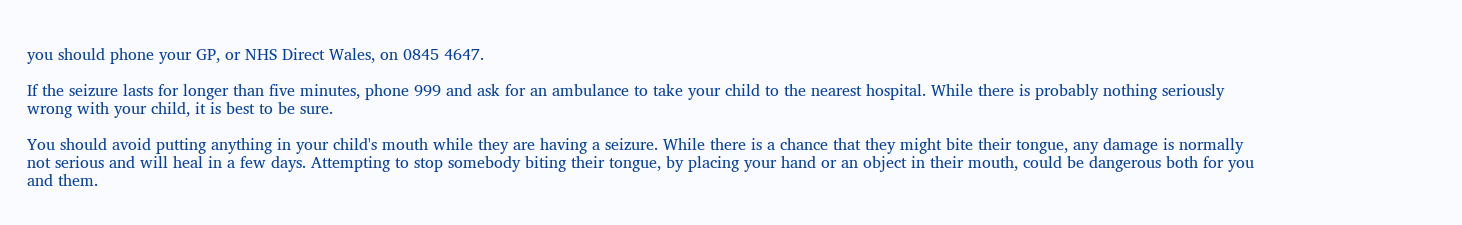you should phone your GP, or NHS Direct Wales, on 0845 4647.

If the seizure lasts for longer than five minutes, phone 999 and ask for an ambulance to take your child to the nearest hospital. While there is probably nothing seriously wrong with your child, it is best to be sure.

You should avoid putting anything in your child's mouth while they are having a seizure. While there is a chance that they might bite their tongue, any damage is normally not serious and will heal in a few days. Attempting to stop somebody biting their tongue, by placing your hand or an object in their mouth, could be dangerous both for you and them.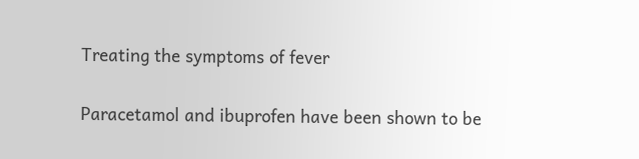Treating the symptoms of fever

Paracetamol and ibuprofen have been shown to be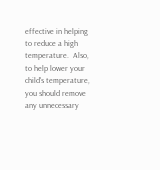effective in helping to reduce a high temperature.  Also, to help lower your child's temperature, you should remove any unnecessary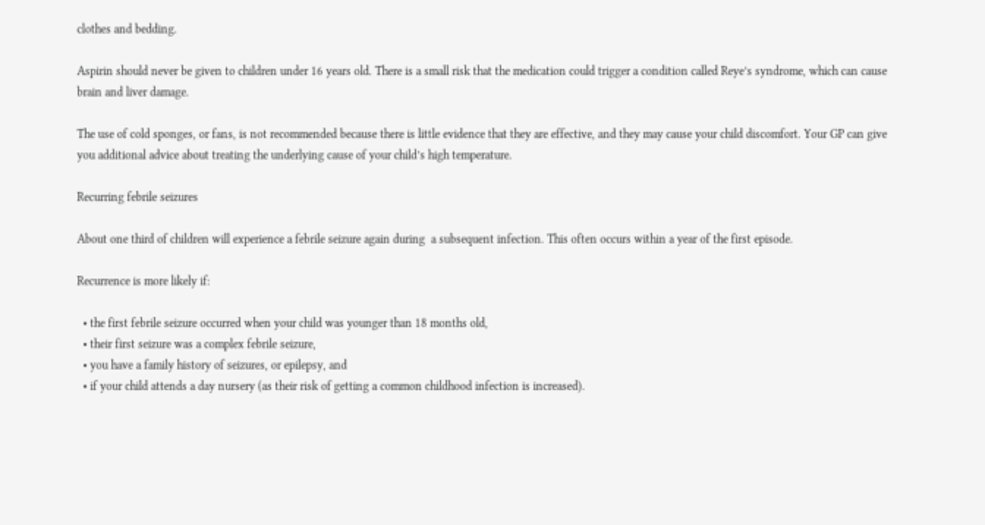clothes and bedding.

Aspirin should never be given to children under 16 years old. There is a small risk that the medication could trigger a condition called Reye’s syndrome, which can cause brain and liver damage.

The use of cold sponges, or fans, is not recommended because there is little evidence that they are effective, and they may cause your child discomfort. Your GP can give you additional advice about treating the underlying cause of your child’s high temperature.

Recurring febrile seizures

About one third of children will experience a febrile seizure again during  a subsequent infection. This often occurs within a year of the first episode.

Recurrence is more likely if:

  • the first febrile seizure occurred when your child was younger than 18 months old,
  • their first seizure was a complex febrile seizure,
  • you have a family history of seizures, or epilepsy, and
  • if your child attends a day nursery (as their risk of getting a common childhood infection is increased).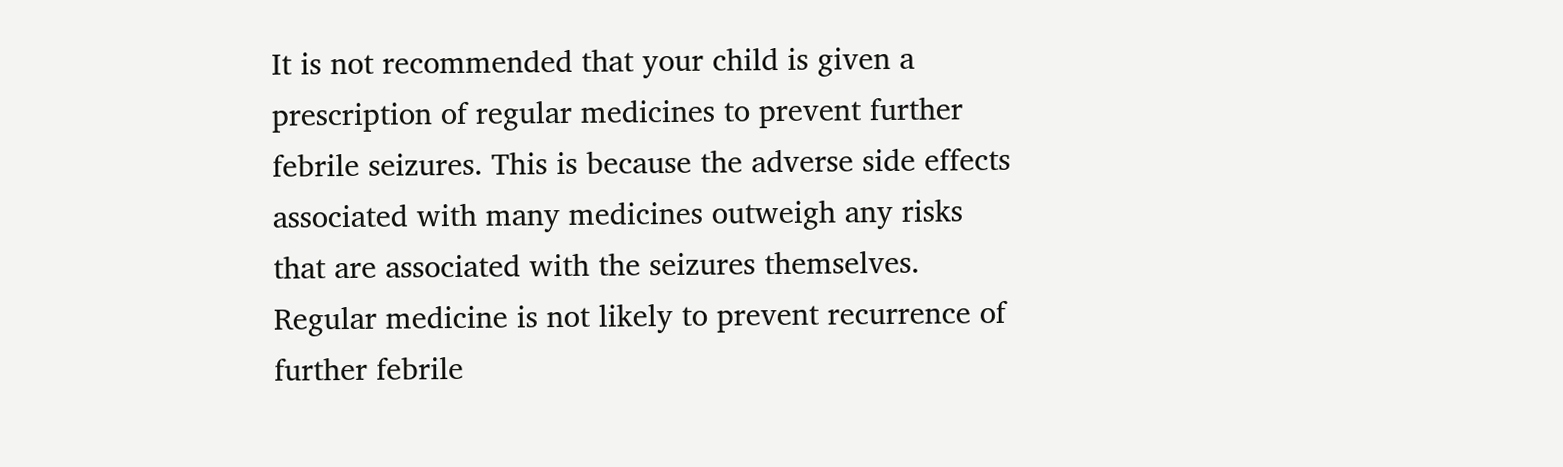It is not recommended that your child is given a prescription of regular medicines to prevent further febrile seizures. This is because the adverse side effects associated with many medicines outweigh any risks that are associated with the seizures themselves. Regular medicine is not likely to prevent recurrence of further febrile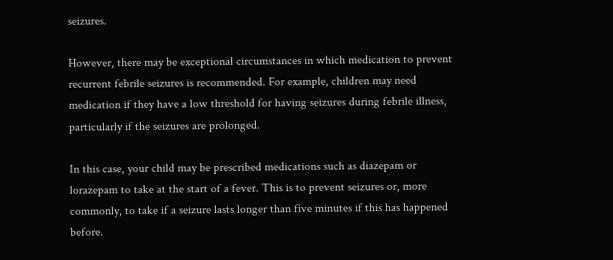seizures.

However, there may be exceptional circumstances in which medication to prevent recurrent febrile seizures is recommended. For example, children may need medication if they have a low threshold for having seizures during febrile illness, particularly if the seizures are prolonged.

In this case, your child may be prescribed medications such as diazepam or lorazepam to take at the start of a fever. This is to prevent seizures or, more commonly, to take if a seizure lasts longer than five minutes if this has happened before.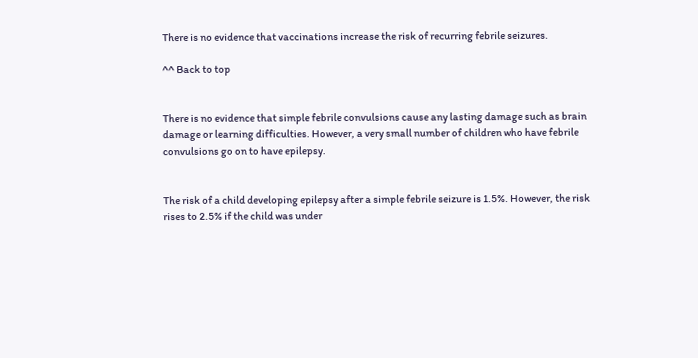There is no evidence that vaccinations increase the risk of recurring febrile seizures.

^^ Back to top


There is no evidence that simple febrile convulsions cause any lasting damage such as brain damage or learning difficulties. However, a very small number of children who have febrile convulsions go on to have epilepsy.


The risk of a child developing epilepsy after a simple febrile seizure is 1.5%. However, the risk rises to 2.5% if the child was under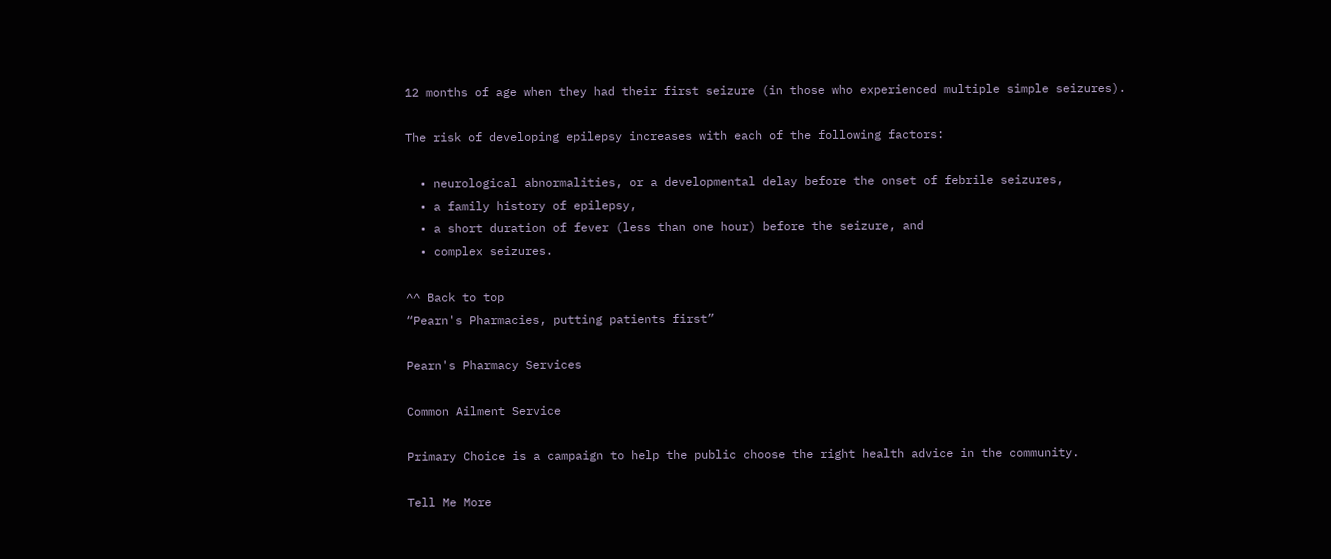12 months of age when they had their first seizure (in those who experienced multiple simple seizures).

The risk of developing epilepsy increases with each of the following factors:

  • neurological abnormalities, or a developmental delay before the onset of febrile seizures,
  • a family history of epilepsy,
  • a short duration of fever (less than one hour) before the seizure, and
  • complex seizures.

^^ Back to top
“Pearn's Pharmacies, putting patients first”

Pearn's Pharmacy Services

Common Ailment Service

Primary Choice is a campaign to help the public choose the right health advice in the community.

Tell Me More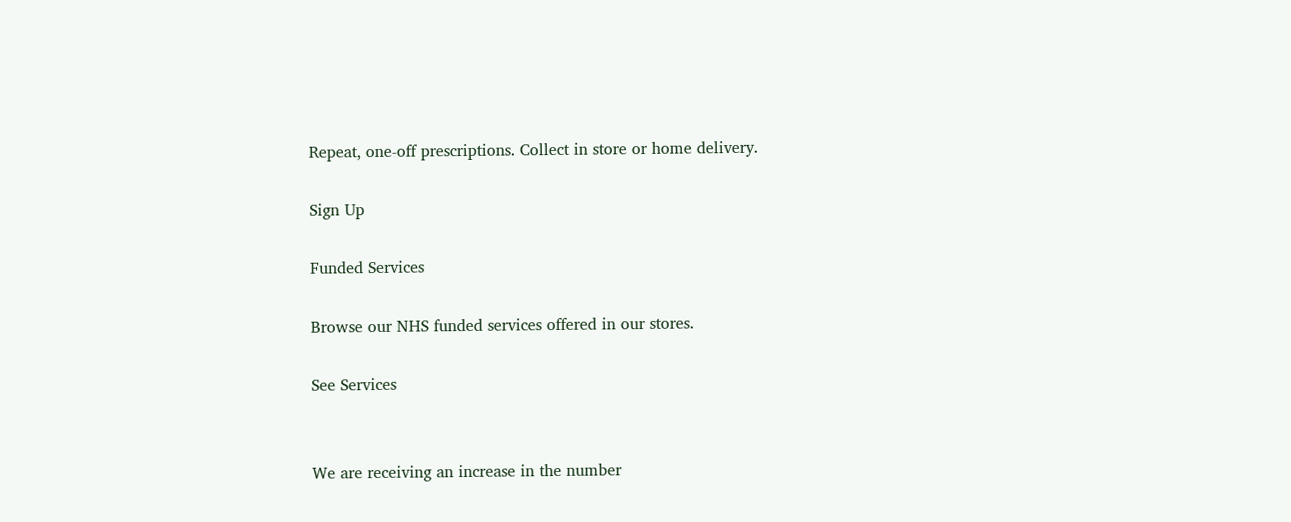Repeat, one-off prescriptions. Collect in store or home delivery.

Sign Up

Funded Services

Browse our NHS funded services offered in our stores.

See Services


We are receiving an increase in the number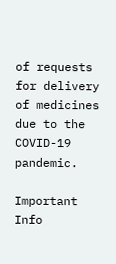of requests for delivery of medicines due to the COVID-19 pandemic.

Important Info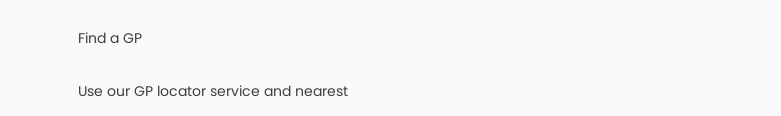Find a GP

Use our GP locator service and nearest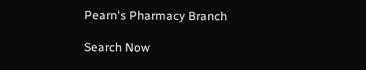Pearn's Pharmacy Branch

Search Now